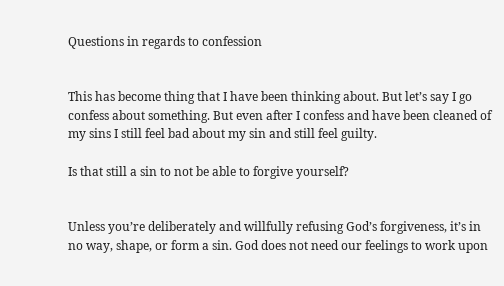Questions in regards to confession


This has become thing that I have been thinking about. But let’s say I go confess about something. But even after I confess and have been cleaned of my sins I still feel bad about my sin and still feel guilty.

Is that still a sin to not be able to forgive yourself?


Unless you’re deliberately and willfully refusing God’s forgiveness, it’s in no way, shape, or form a sin. God does not need our feelings to work upon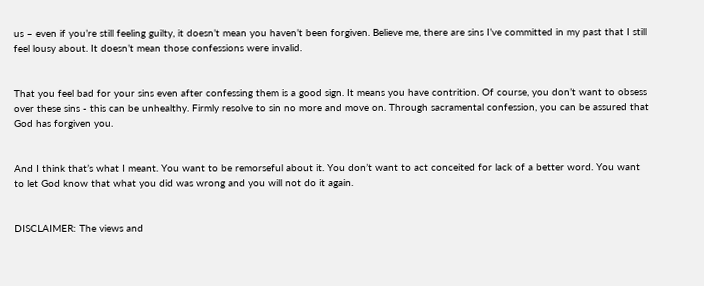us – even if you’re still feeling guilty, it doesn’t mean you haven’t been forgiven. Believe me, there are sins I’ve committed in my past that I still feel lousy about. It doesn’t mean those confessions were invalid.


That you feel bad for your sins even after confessing them is a good sign. It means you have contrition. Of course, you don’t want to obsess over these sins - this can be unhealthy. Firmly resolve to sin no more and move on. Through sacramental confession, you can be assured that God has forgiven you.


And I think that’s what I meant. You want to be remorseful about it. You don’t want to act conceited for lack of a better word. You want to let God know that what you did was wrong and you will not do it again.


DISCLAIMER: The views and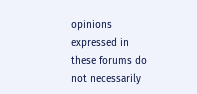opinions expressed in these forums do not necessarily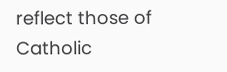reflect those of Catholic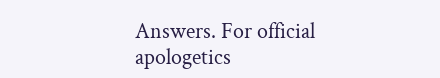Answers. For official apologetics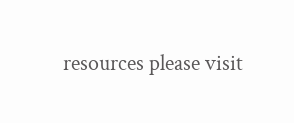resources please visit